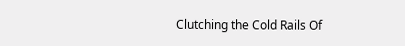Clutching the Cold Rails Of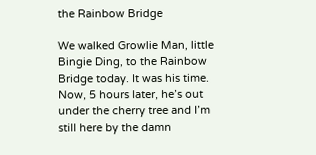the Rainbow Bridge

We walked Growlie Man, little Bingie Ding, to the Rainbow Bridge today. It was his time. Now, 5 hours later, he’s out under the cherry tree and I’m still here by the damn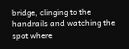bridge, clinging to the handrails and watching the spot where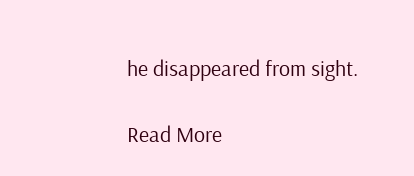he disappeared from sight.

Read More